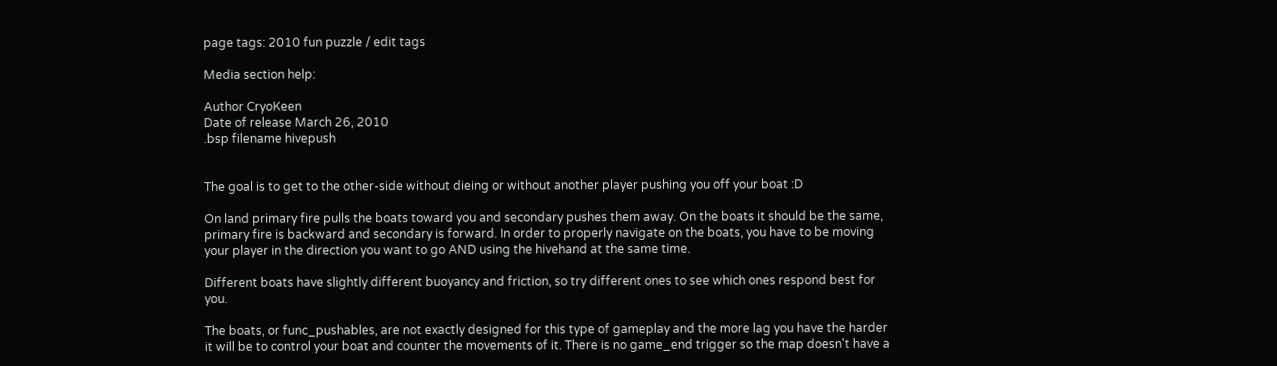page tags: 2010 fun puzzle / edit tags

Media section help:

Author CryoKeen
Date of release March 26, 2010
.bsp filename hivepush


The goal is to get to the other-side without dieing or without another player pushing you off your boat :D

On land primary fire pulls the boats toward you and secondary pushes them away. On the boats it should be the same, primary fire is backward and secondary is forward. In order to properly navigate on the boats, you have to be moving your player in the direction you want to go AND using the hivehand at the same time.

Different boats have slightly different buoyancy and friction, so try different ones to see which ones respond best for you.

The boats, or func_pushables, are not exactly designed for this type of gameplay and the more lag you have the harder it will be to control your boat and counter the movements of it. There is no game_end trigger so the map doesn't have a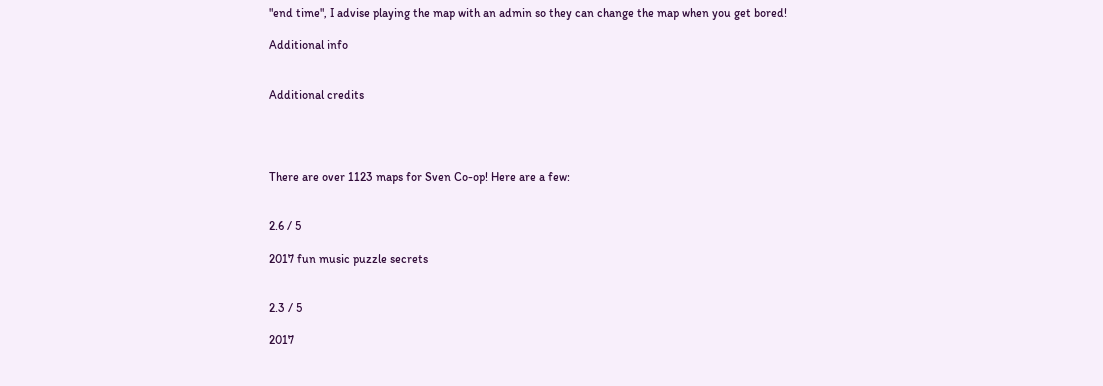"end time", I advise playing the map with an admin so they can change the map when you get bored!

Additional info


Additional credits




There are over 1123 maps for Sven Co-op! Here are a few:


2.6 / 5

2017 fun music puzzle secrets


2.3 / 5

2017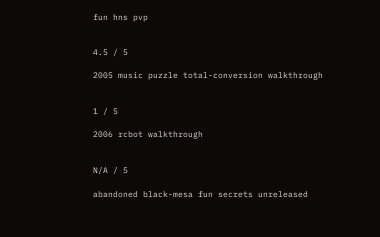fun hns pvp


4.5 / 5

2005 music puzzle total-conversion walkthrough


1 / 5

2006 rcbot walkthrough


N/A / 5

abandoned black-mesa fun secrets unreleased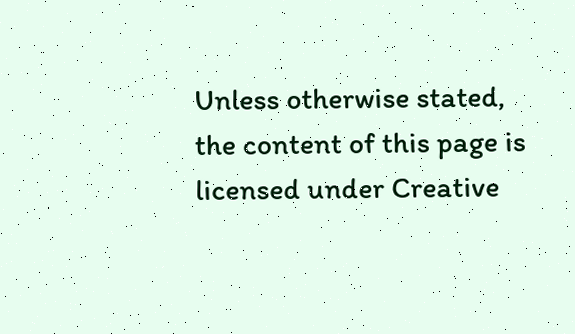Unless otherwise stated, the content of this page is licensed under Creative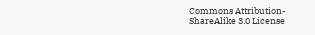Commons Attribution-ShareAlike 3.0 License